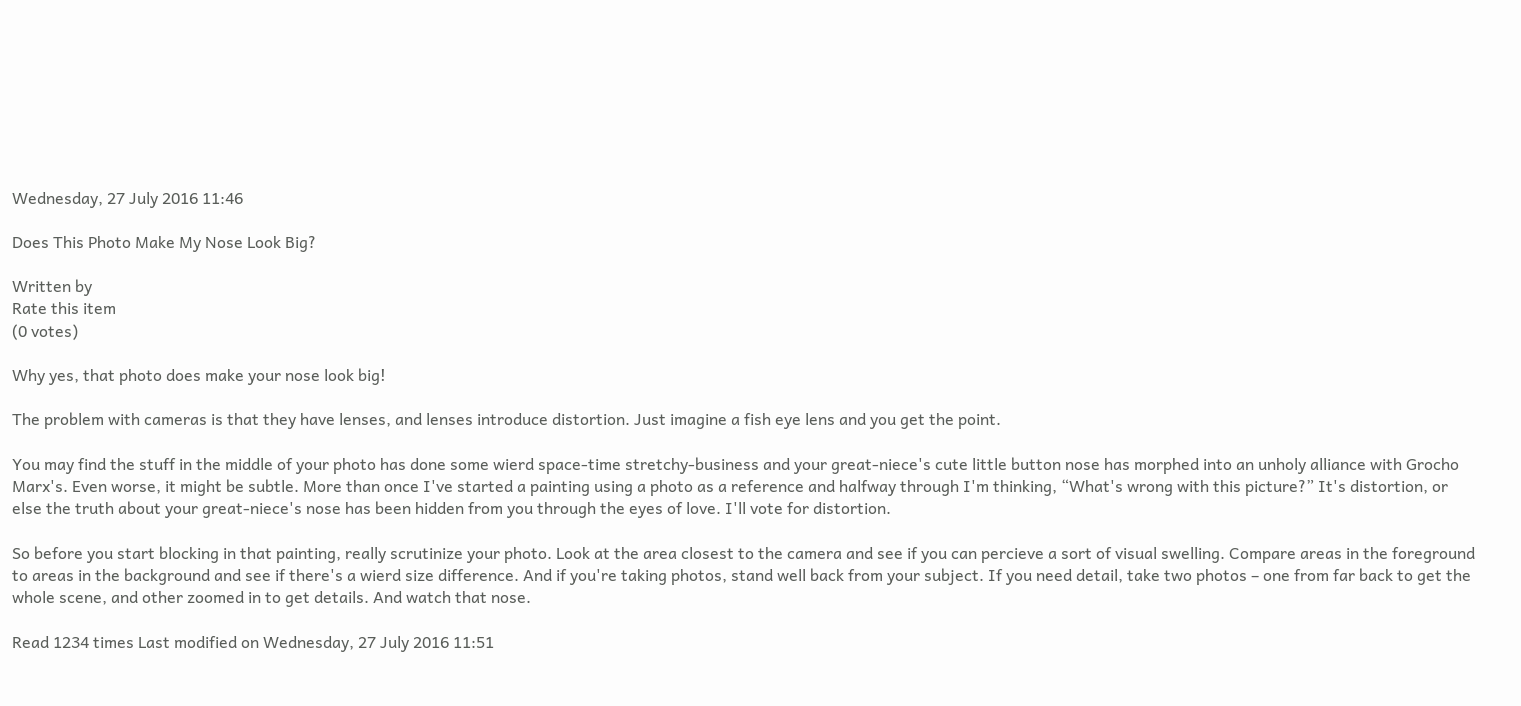Wednesday, 27 July 2016 11:46

Does This Photo Make My Nose Look Big?

Written by
Rate this item
(0 votes)

Why yes, that photo does make your nose look big!

The problem with cameras is that they have lenses, and lenses introduce distortion. Just imagine a fish eye lens and you get the point.

You may find the stuff in the middle of your photo has done some wierd space-time stretchy-business and your great-niece's cute little button nose has morphed into an unholy alliance with Grocho Marx's. Even worse, it might be subtle. More than once I've started a painting using a photo as a reference and halfway through I'm thinking, “What's wrong with this picture?” It's distortion, or else the truth about your great-niece's nose has been hidden from you through the eyes of love. I'll vote for distortion.

So before you start blocking in that painting, really scrutinize your photo. Look at the area closest to the camera and see if you can percieve a sort of visual swelling. Compare areas in the foreground to areas in the background and see if there's a wierd size difference. And if you're taking photos, stand well back from your subject. If you need detail, take two photos – one from far back to get the whole scene, and other zoomed in to get details. And watch that nose.

Read 1234 times Last modified on Wednesday, 27 July 2016 11:51